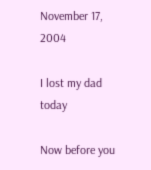November 17, 2004

I lost my dad today

Now before you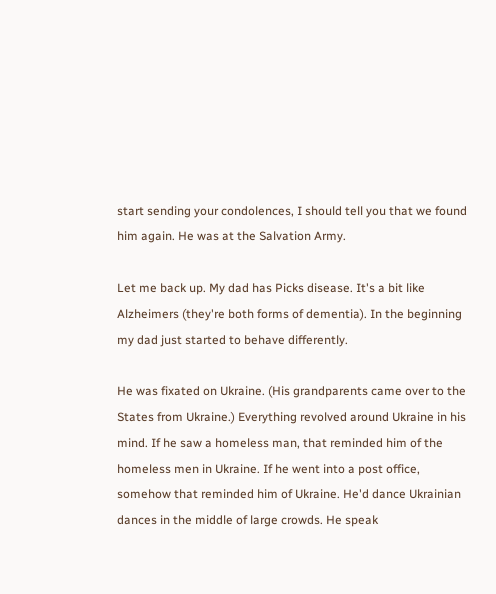start sending your condolences, I should tell you that we found him again. He was at the Salvation Army.

Let me back up. My dad has Picks disease. It's a bit like Alzheimers (they're both forms of dementia). In the beginning my dad just started to behave differently.

He was fixated on Ukraine. (His grandparents came over to the States from Ukraine.) Everything revolved around Ukraine in his mind. If he saw a homeless man, that reminded him of the homeless men in Ukraine. If he went into a post office, somehow that reminded him of Ukraine. He'd dance Ukrainian dances in the middle of large crowds. He speak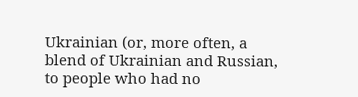Ukrainian (or, more often, a blend of Ukrainian and Russian, to people who had no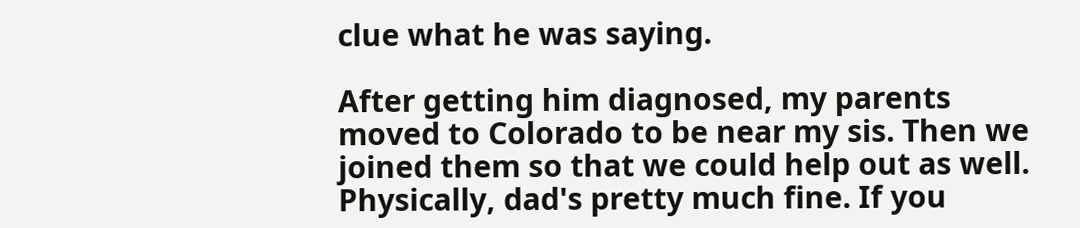clue what he was saying.

After getting him diagnosed, my parents moved to Colorado to be near my sis. Then we joined them so that we could help out as well. Physically, dad's pretty much fine. If you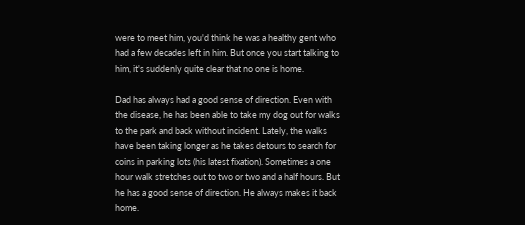were to meet him, you'd think he was a healthy gent who had a few decades left in him. But once you start talking to him, it's suddenly quite clear that no one is home.

Dad has always had a good sense of direction. Even with the disease, he has been able to take my dog out for walks to the park and back without incident. Lately, the walks have been taking longer as he takes detours to search for coins in parking lots (his latest fixation). Sometimes a one hour walk stretches out to two or two and a half hours. But he has a good sense of direction. He always makes it back home.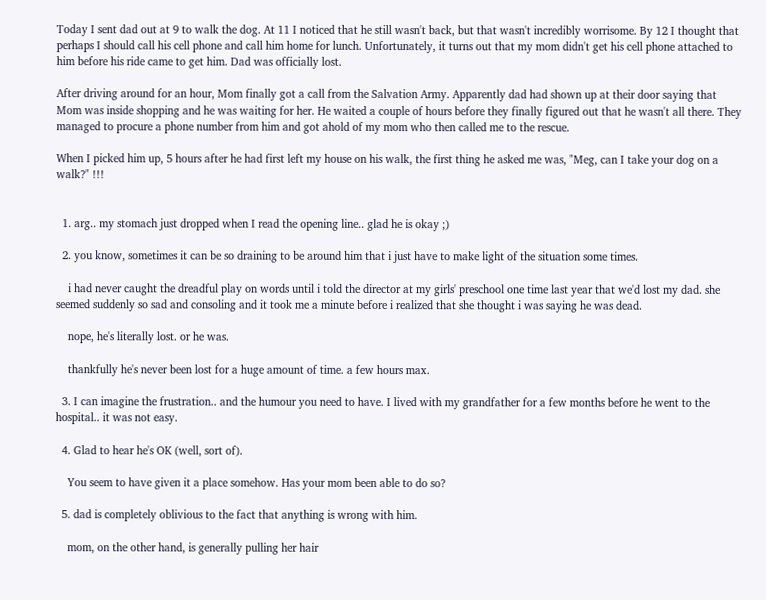Today I sent dad out at 9 to walk the dog. At 11 I noticed that he still wasn't back, but that wasn't incredibly worrisome. By 12 I thought that perhaps I should call his cell phone and call him home for lunch. Unfortunately, it turns out that my mom didn't get his cell phone attached to him before his ride came to get him. Dad was officially lost.

After driving around for an hour, Mom finally got a call from the Salvation Army. Apparently dad had shown up at their door saying that Mom was inside shopping and he was waiting for her. He waited a couple of hours before they finally figured out that he wasn't all there. They managed to procure a phone number from him and got ahold of my mom who then called me to the rescue.

When I picked him up, 5 hours after he had first left my house on his walk, the first thing he asked me was, "Meg, can I take your dog on a walk?" !!!


  1. arg.. my stomach just dropped when I read the opening line.. glad he is okay ;)

  2. you know, sometimes it can be so draining to be around him that i just have to make light of the situation some times.

    i had never caught the dreadful play on words until i told the director at my girls' preschool one time last year that we'd lost my dad. she seemed suddenly so sad and consoling and it took me a minute before i realized that she thought i was saying he was dead.

    nope, he's literally lost. or he was.

    thankfully he's never been lost for a huge amount of time. a few hours max.

  3. I can imagine the frustration.. and the humour you need to have. I lived with my grandfather for a few months before he went to the hospital.. it was not easy.

  4. Glad to hear he's OK (well, sort of).

    You seem to have given it a place somehow. Has your mom been able to do so?

  5. dad is completely oblivious to the fact that anything is wrong with him.

    mom, on the other hand, is generally pulling her hair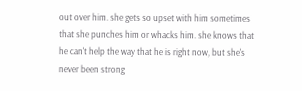out over him. she gets so upset with him sometimes that she punches him or whacks him. she knows that he can't help the way that he is right now, but she's never been strong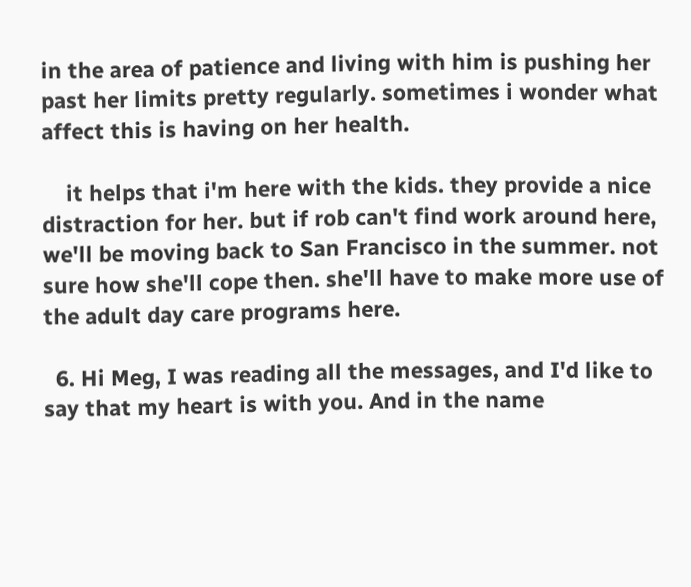in the area of patience and living with him is pushing her past her limits pretty regularly. sometimes i wonder what affect this is having on her health.

    it helps that i'm here with the kids. they provide a nice distraction for her. but if rob can't find work around here, we'll be moving back to San Francisco in the summer. not sure how she'll cope then. she'll have to make more use of the adult day care programs here.

  6. Hi Meg, I was reading all the messages, and I'd like to say that my heart is with you. And in the name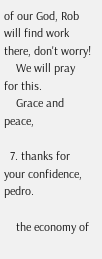of our God, Rob will find work there, don't worry!
    We will pray for this.
    Grace and peace,

  7. thanks for your confidence, pedro.

    the economy of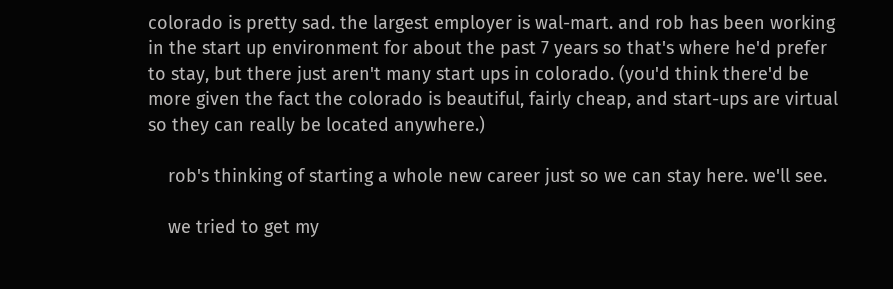colorado is pretty sad. the largest employer is wal-mart. and rob has been working in the start up environment for about the past 7 years so that's where he'd prefer to stay, but there just aren't many start ups in colorado. (you'd think there'd be more given the fact the colorado is beautiful, fairly cheap, and start-ups are virtual so they can really be located anywhere.)

    rob's thinking of starting a whole new career just so we can stay here. we'll see.

    we tried to get my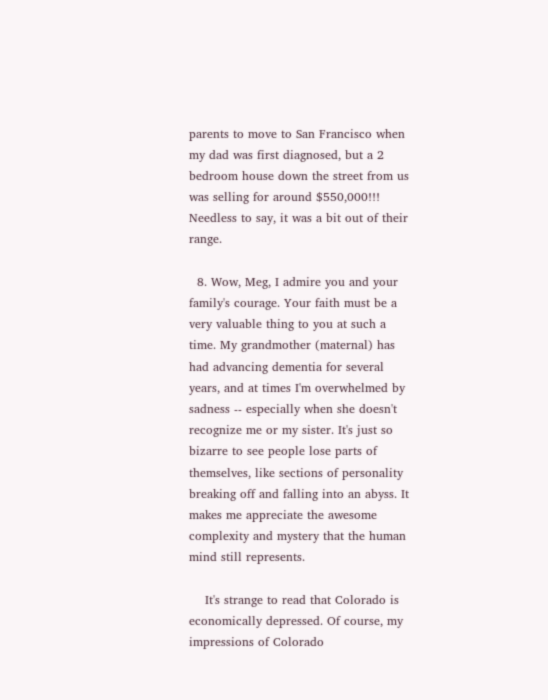parents to move to San Francisco when my dad was first diagnosed, but a 2 bedroom house down the street from us was selling for around $550,000!!! Needless to say, it was a bit out of their range.

  8. Wow, Meg, I admire you and your family's courage. Your faith must be a very valuable thing to you at such a time. My grandmother (maternal) has had advancing dementia for several years, and at times I'm overwhelmed by sadness -- especially when she doesn't recognize me or my sister. It's just so bizarre to see people lose parts of themselves, like sections of personality breaking off and falling into an abyss. It makes me appreciate the awesome complexity and mystery that the human mind still represents.

    It's strange to read that Colorado is economically depressed. Of course, my impressions of Colorado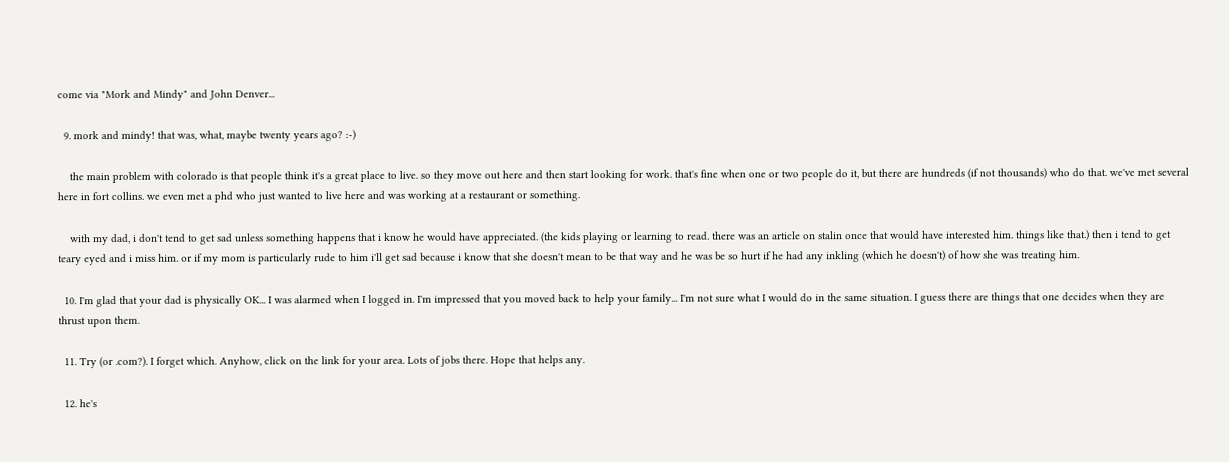come via "Mork and Mindy" and John Denver...

  9. mork and mindy! that was, what, maybe twenty years ago? :-)

    the main problem with colorado is that people think it's a great place to live. so they move out here and then start looking for work. that's fine when one or two people do it, but there are hundreds (if not thousands) who do that. we've met several here in fort collins. we even met a phd who just wanted to live here and was working at a restaurant or something.

    with my dad, i don't tend to get sad unless something happens that i know he would have appreciated. (the kids playing or learning to read. there was an article on stalin once that would have interested him. things like that.) then i tend to get teary eyed and i miss him. or if my mom is particularly rude to him i'll get sad because i know that she doesn't mean to be that way and he was be so hurt if he had any inkling (which he doesn't) of how she was treating him.

  10. I'm glad that your dad is physically OK... I was alarmed when I logged in. I'm impressed that you moved back to help your family... I'm not sure what I would do in the same situation. I guess there are things that one decides when they are thrust upon them.

  11. Try (or .com?). I forget which. Anyhow, click on the link for your area. Lots of jobs there. Hope that helps any.

  12. he's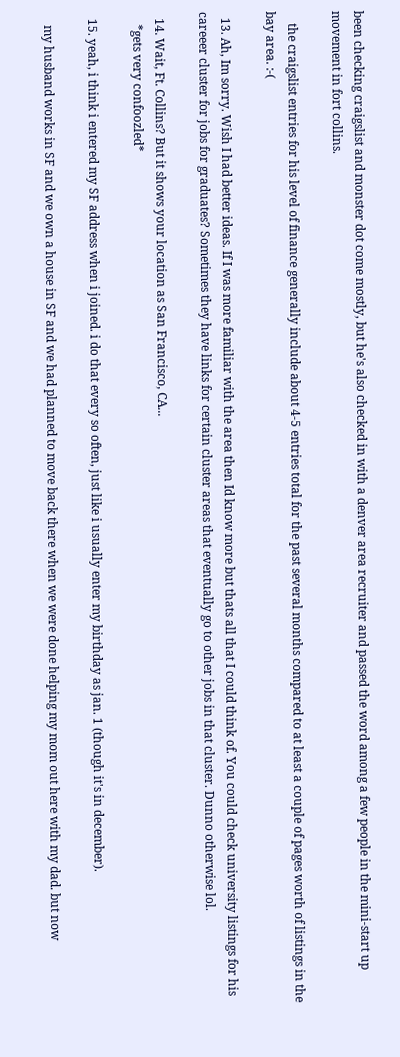been checking craigslist and monster dot come mostly, but he's also checked in with a denver area recruiter and passed the word among a few people in the mini-start up movement in fort collins.

    the craigslist entries for his level of finance generally include about 4-5 entries total for the past several months compared to at least a couple of pages worth of listings in the bay area. :-(

  13. Ah, Im sorry. Wish I had better ideas. If I was more familiar with the area then Id know more but thats all that I could think of. You could check university listings for his careeer cluster for jobs for graduates? Sometimes they have links for certain cluster areas that eventually go to other jobs in that cluster. Dunno otherwise lol.

  14. Wait, Ft. Collins? But it shows your location as San Francisco, CA...
    *gets very confoozled*

  15. yeah, i think i entered my SF address when i joined. i do that every so often, just like i usually enter my birthday as jan. 1 (though it's in december).

    my husband works in SF and we own a house in SF and we had planned to move back there when we were done helping my mom out here with my dad. but now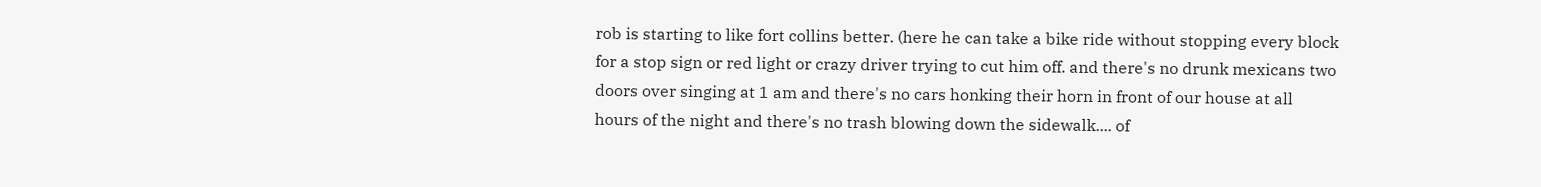rob is starting to like fort collins better. (here he can take a bike ride without stopping every block for a stop sign or red light or crazy driver trying to cut him off. and there's no drunk mexicans two doors over singing at 1 am and there's no cars honking their horn in front of our house at all hours of the night and there's no trash blowing down the sidewalk.... of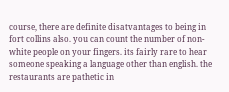course, there are definite disatvantages to being in fort collins also. you can count the number of non-white people on your fingers. its fairly rare to hear someone speaking a language other than english. the restaurants are pathetic in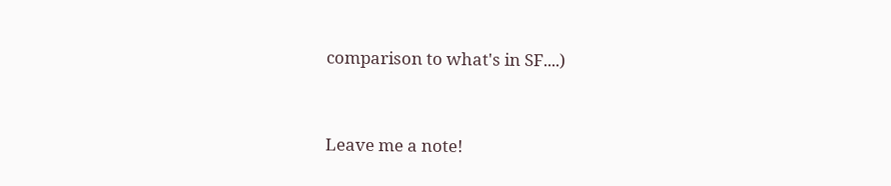comparison to what's in SF....)


Leave me a note!